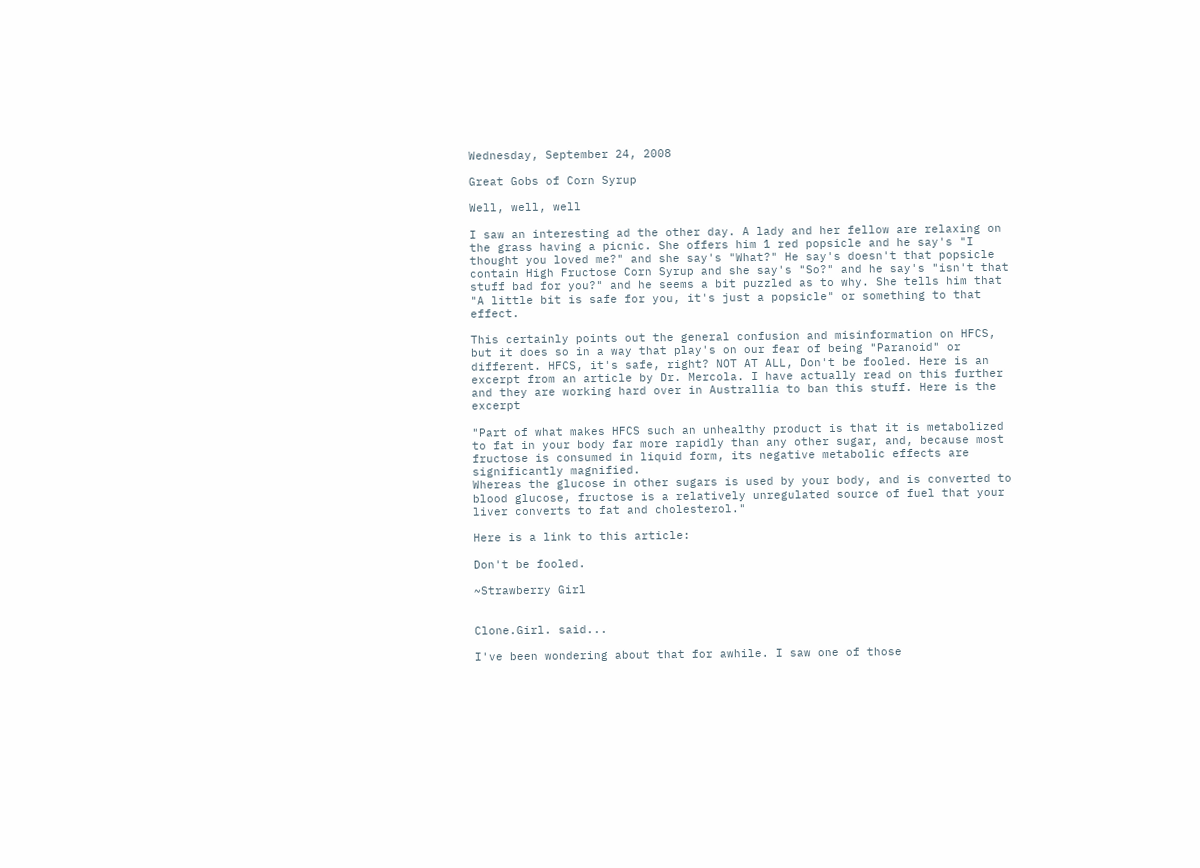Wednesday, September 24, 2008

Great Gobs of Corn Syrup

Well, well, well

I saw an interesting ad the other day. A lady and her fellow are relaxing on the grass having a picnic. She offers him 1 red popsicle and he say's "I thought you loved me?" and she say's "What?" He say's doesn't that popsicle contain High Fructose Corn Syrup and she say's "So?" and he say's "isn't that stuff bad for you?" and he seems a bit puzzled as to why. She tells him that "A little bit is safe for you, it's just a popsicle" or something to that effect.

This certainly points out the general confusion and misinformation on HFCS, but it does so in a way that play's on our fear of being "Paranoid" or different. HFCS, it's safe, right? NOT AT ALL, Don't be fooled. Here is an excerpt from an article by Dr. Mercola. I have actually read on this further and they are working hard over in Australlia to ban this stuff. Here is the excerpt

"Part of what makes HFCS such an unhealthy product is that it is metabolized to fat in your body far more rapidly than any other sugar, and, because most fructose is consumed in liquid form, its negative metabolic effects are significantly magnified.
Whereas the glucose in other sugars is used by your body, and is converted to blood glucose, fructose is a relatively unregulated source of fuel that your liver converts to fat and cholesterol."

Here is a link to this article:

Don't be fooled.

~Strawberry Girl


Clone.Girl. said...

I've been wondering about that for awhile. I saw one of those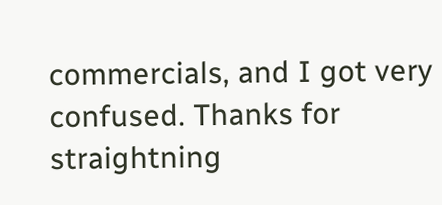commercials, and I got very confused. Thanks for straightning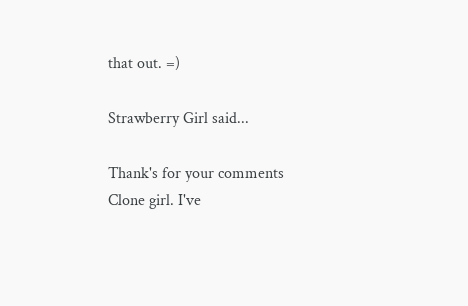that out. =)

Strawberry Girl said...

Thank's for your comments Clone girl. I've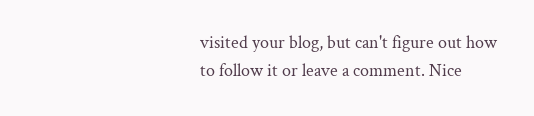visited your blog, but can't figure out how to follow it or leave a comment. Nice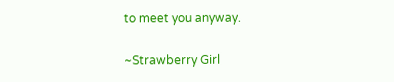to meet you anyway.

~Strawberry Girl